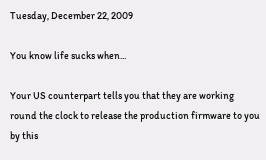Tuesday, December 22, 2009

You know life sucks when...

Your US counterpart tells you that they are working round the clock to release the production firmware to you by this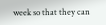week so that they can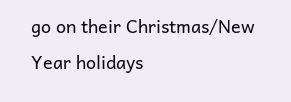go on their Christmas/New Year holidays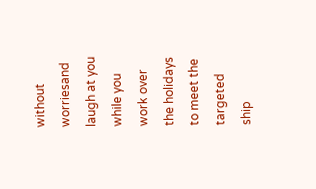without worriesand laugh at you while you work over the holidays to meet the targeted ship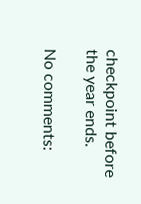checkpoint before the year ends.

No comments: